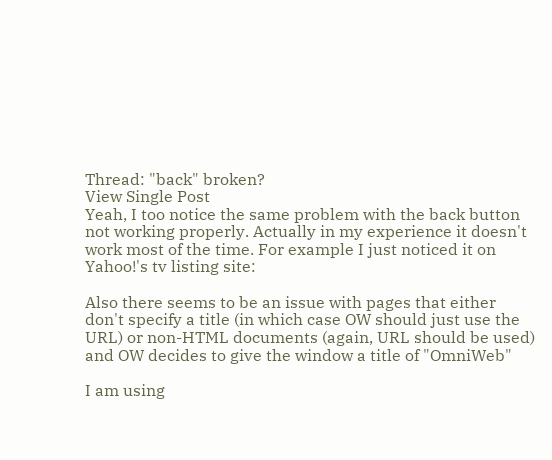Thread: "back" broken?
View Single Post
Yeah, I too notice the same problem with the back button not working properly. Actually in my experience it doesn't work most of the time. For example I just noticed it on Yahoo!'s tv listing site:

Also there seems to be an issue with pages that either don't specify a title (in which case OW should just use the URL) or non-HTML documents (again, URL should be used) and OW decides to give the window a title of "OmniWeb"

I am using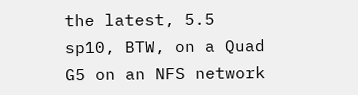the latest, 5.5 sp10, BTW, on a Quad G5 on an NFS network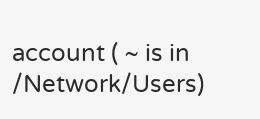account ( ~ is in /Network/Users)